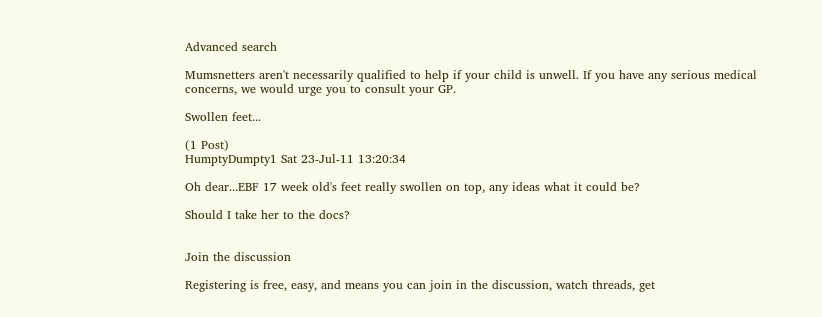Advanced search

Mumsnetters aren't necessarily qualified to help if your child is unwell. If you have any serious medical concerns, we would urge you to consult your GP.

Swollen feet...

(1 Post)
HumptyDumpty1 Sat 23-Jul-11 13:20:34

Oh dear...EBF 17 week old's feet really swollen on top, any ideas what it could be?

Should I take her to the docs?


Join the discussion

Registering is free, easy, and means you can join in the discussion, watch threads, get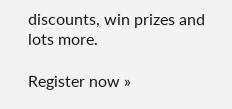discounts, win prizes and lots more.

Register now »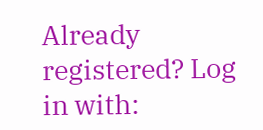Already registered? Log in with: